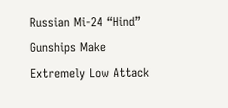Russian Mi-24 “Hind” Gunships Make Extremely Low Attack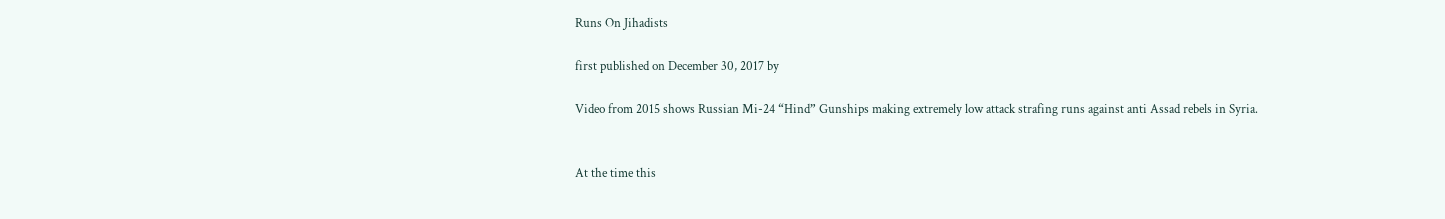Runs On Jihadists

first published on December 30, 2017 by

Video from 2015 shows Russian Mi-24 “Hind” Gunships making extremely low attack strafing runs against anti Assad rebels in Syria.


At the time this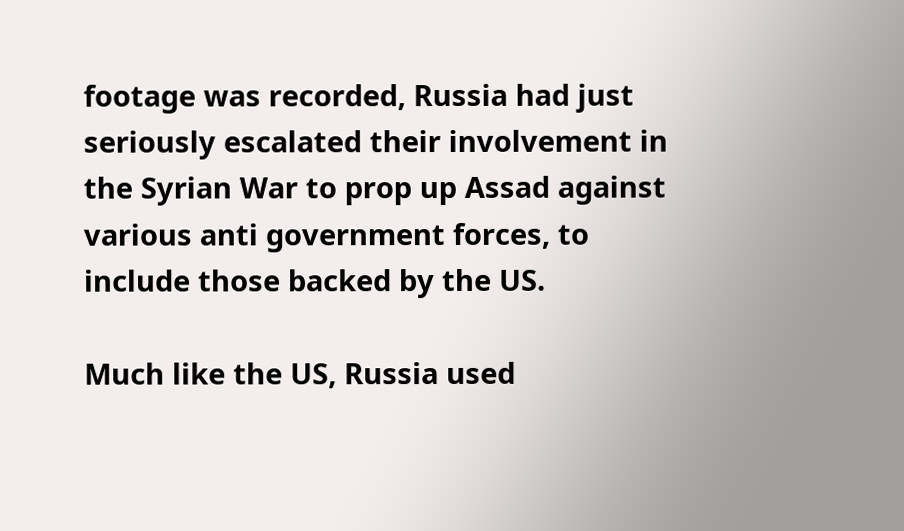footage was recorded, Russia had just seriously escalated their involvement in the Syrian War to prop up Assad against various anti government forces, to include those backed by the US.

Much like the US, Russia used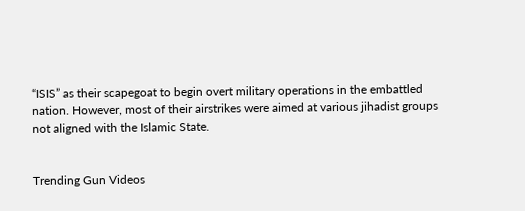“ISIS” as their scapegoat to begin overt military operations in the embattled nation. However, most of their airstrikes were aimed at various jihadist groups not aligned with the Islamic State.


Trending Gun Videos